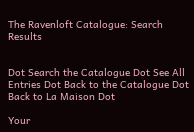The Ravenloft Catalogue: Search Results


Dot Search the Catalogue Dot See All Entries Dot Back to the Catalogue Dot Back to La Maison Dot

Your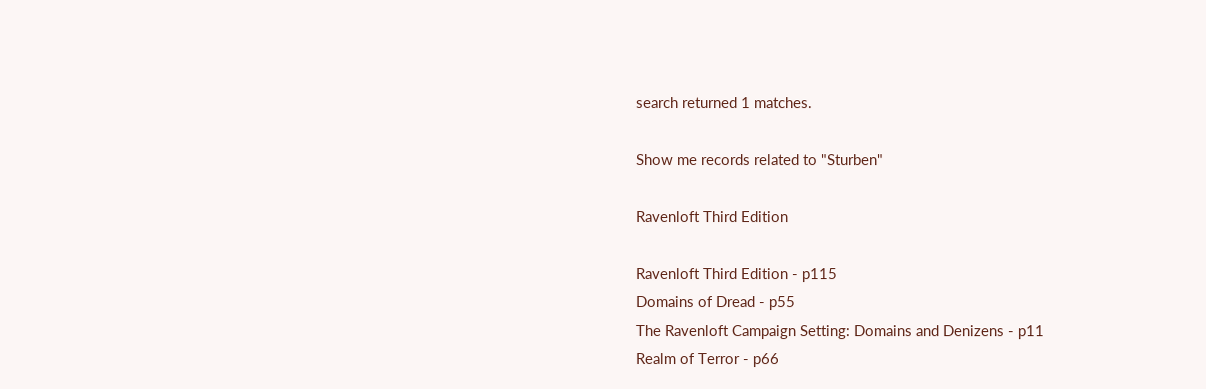search returned 1 matches.

Show me records related to "Sturben"

Ravenloft Third Edition

Ravenloft Third Edition - p115
Domains of Dread - p55
The Ravenloft Campaign Setting: Domains and Denizens - p11
Realm of Terror - p66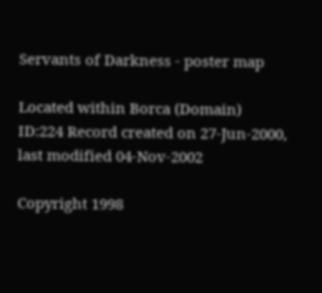Servants of Darkness - poster map

Located within Borca (Domain)
ID:224 Record created on 27-Jun-2000, last modified 04-Nov-2002

Copyright 1998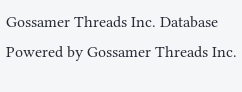Gossamer Threads Inc. Database Powered by Gossamer Threads Inc.